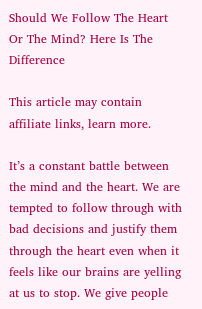Should We Follow The Heart Or The Mind? Here Is The Difference

This article may contain affiliate links, learn more.

It’s a constant battle between the mind and the heart. We are tempted to follow through with bad decisions and justify them through the heart even when it feels like our brains are yelling at us to stop. We give people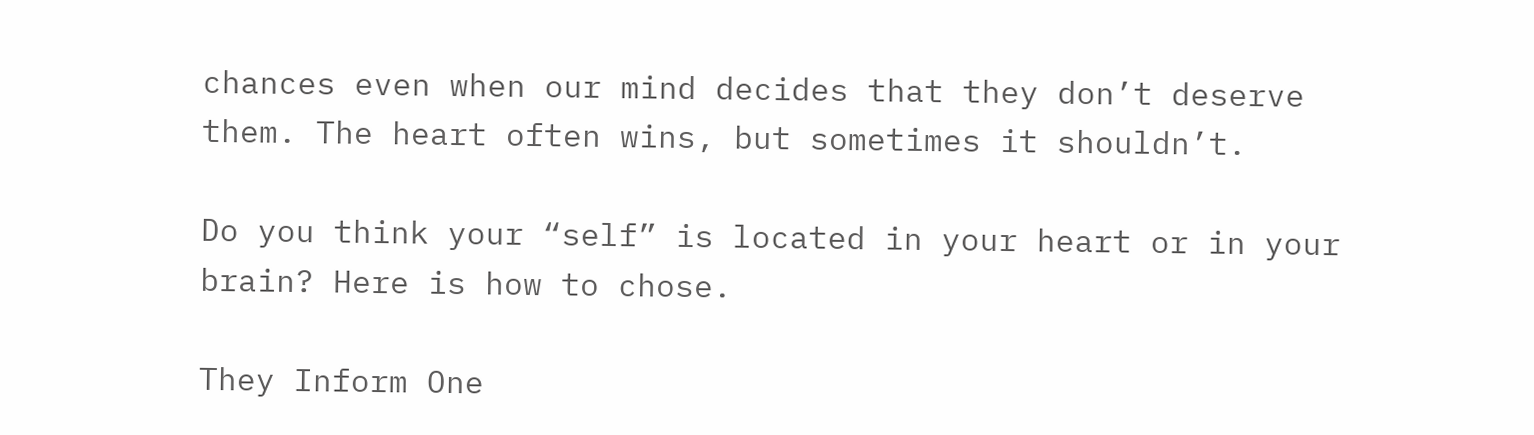chances even when our mind decides that they don’t deserve them. The heart often wins, but sometimes it shouldn’t.

Do you think your “self” is located in your heart or in your brain? Here is how to chose.

They Inform One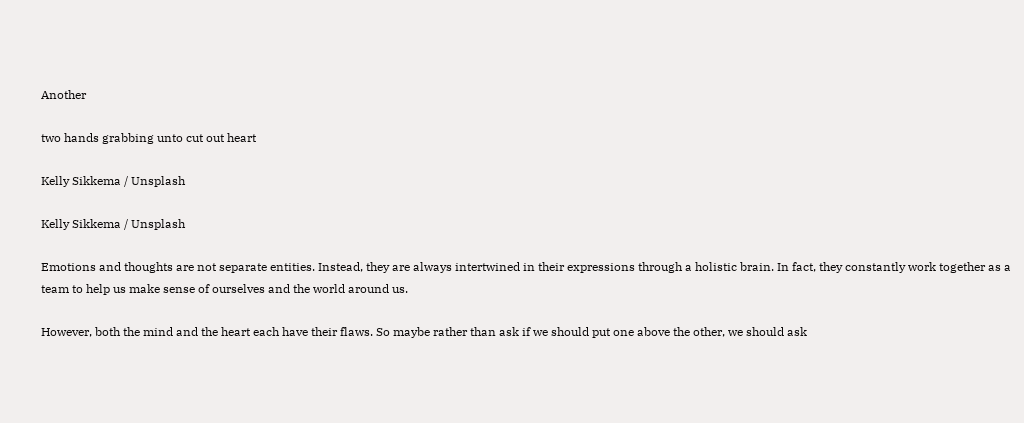Another

two hands grabbing unto cut out heart

Kelly Sikkema / Unsplash

Kelly Sikkema / Unsplash

Emotions and thoughts are not separate entities. Instead, they are always intertwined in their expressions through a holistic brain. In fact, they constantly work together as a team to help us make sense of ourselves and the world around us.

However, both the mind and the heart each have their flaws. So maybe rather than ask if we should put one above the other, we should ask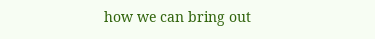how we can bring out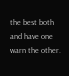the best both and have one warn the other.